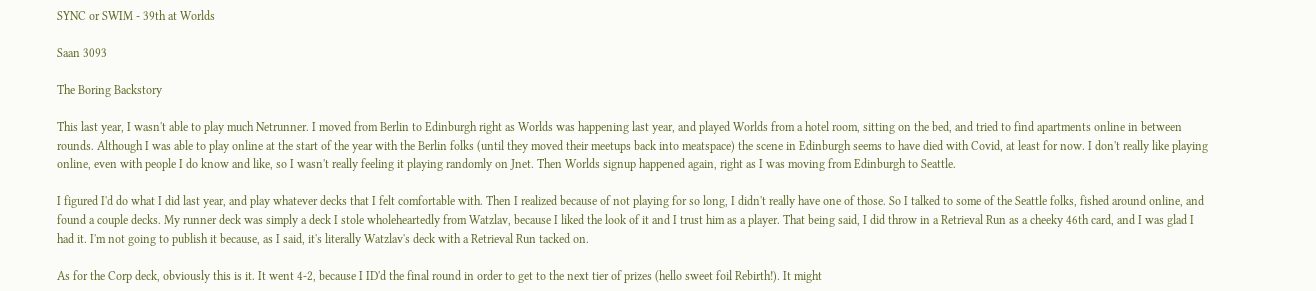SYNC or SWIM - 39th at Worlds

Saan 3093

The Boring Backstory

This last year, I wasn't able to play much Netrunner. I moved from Berlin to Edinburgh right as Worlds was happening last year, and played Worlds from a hotel room, sitting on the bed, and tried to find apartments online in between rounds. Although I was able to play online at the start of the year with the Berlin folks (until they moved their meetups back into meatspace) the scene in Edinburgh seems to have died with Covid, at least for now. I don't really like playing online, even with people I do know and like, so I wasn't really feeling it playing randomly on Jnet. Then Worlds signup happened again, right as I was moving from Edinburgh to Seattle.

I figured I'd do what I did last year, and play whatever decks that I felt comfortable with. Then I realized because of not playing for so long, I didn't really have one of those. So I talked to some of the Seattle folks, fished around online, and found a couple decks. My runner deck was simply a deck I stole wholeheartedly from Watzlav, because I liked the look of it and I trust him as a player. That being said, I did throw in a Retrieval Run as a cheeky 46th card, and I was glad I had it. I'm not going to publish it because, as I said, it's literally Watzlav's deck with a Retrieval Run tacked on.

As for the Corp deck, obviously this is it. It went 4-2, because I ID'd the final round in order to get to the next tier of prizes (hello sweet foil Rebirth!). It might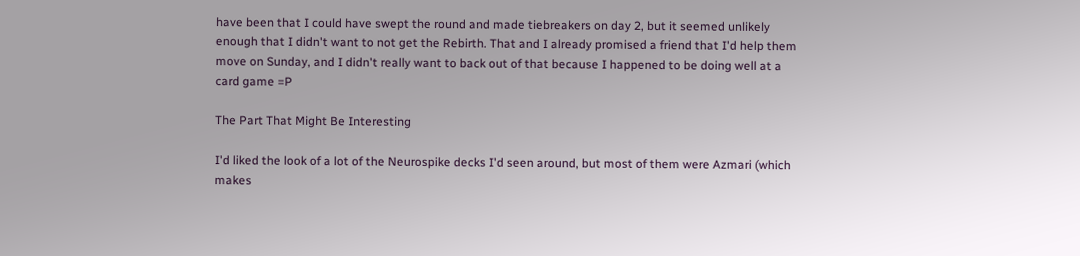have been that I could have swept the round and made tiebreakers on day 2, but it seemed unlikely enough that I didn't want to not get the Rebirth. That and I already promised a friend that I'd help them move on Sunday, and I didn't really want to back out of that because I happened to be doing well at a card game =P

The Part That Might Be Interesting

I'd liked the look of a lot of the Neurospike decks I'd seen around, but most of them were Azmari (which makes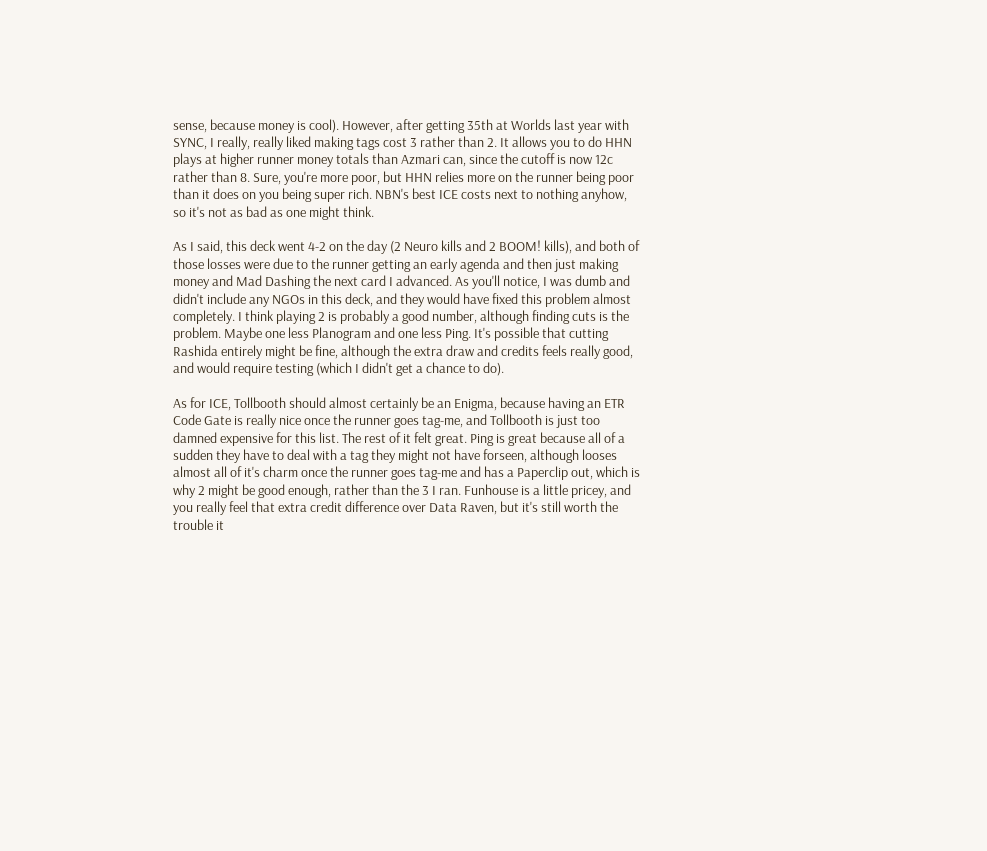sense, because money is cool). However, after getting 35th at Worlds last year with SYNC, I really, really liked making tags cost 3 rather than 2. It allows you to do HHN plays at higher runner money totals than Azmari can, since the cutoff is now 12c rather than 8. Sure, you're more poor, but HHN relies more on the runner being poor than it does on you being super rich. NBN's best ICE costs next to nothing anyhow, so it's not as bad as one might think.

As I said, this deck went 4-2 on the day (2 Neuro kills and 2 BOOM! kills), and both of those losses were due to the runner getting an early agenda and then just making money and Mad Dashing the next card I advanced. As you'll notice, I was dumb and didn't include any NGOs in this deck, and they would have fixed this problem almost completely. I think playing 2 is probably a good number, although finding cuts is the problem. Maybe one less Planogram and one less Ping. It's possible that cutting Rashida entirely might be fine, although the extra draw and credits feels really good, and would require testing (which I didn't get a chance to do).

As for ICE, Tollbooth should almost certainly be an Enigma, because having an ETR Code Gate is really nice once the runner goes tag-me, and Tollbooth is just too damned expensive for this list. The rest of it felt great. Ping is great because all of a sudden they have to deal with a tag they might not have forseen, although looses almost all of it's charm once the runner goes tag-me and has a Paperclip out, which is why 2 might be good enough, rather than the 3 I ran. Funhouse is a little pricey, and you really feel that extra credit difference over Data Raven, but it's still worth the trouble it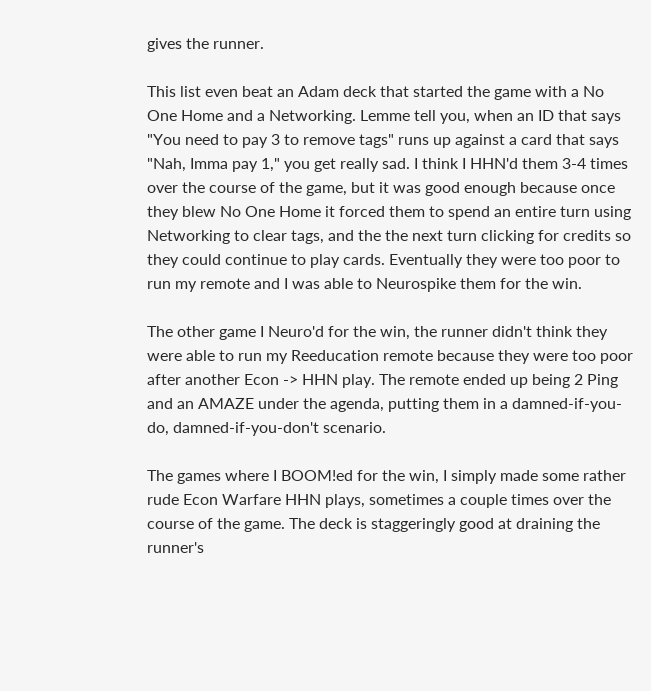gives the runner.

This list even beat an Adam deck that started the game with a No One Home and a Networking. Lemme tell you, when an ID that says "You need to pay 3 to remove tags" runs up against a card that says "Nah, Imma pay 1," you get really sad. I think I HHN'd them 3-4 times over the course of the game, but it was good enough because once they blew No One Home it forced them to spend an entire turn using Networking to clear tags, and the the next turn clicking for credits so they could continue to play cards. Eventually they were too poor to run my remote and I was able to Neurospike them for the win.

The other game I Neuro'd for the win, the runner didn't think they were able to run my Reeducation remote because they were too poor after another Econ -> HHN play. The remote ended up being 2 Ping and an AMAZE under the agenda, putting them in a damned-if-you-do, damned-if-you-don't scenario.

The games where I BOOM!ed for the win, I simply made some rather rude Econ Warfare HHN plays, sometimes a couple times over the course of the game. The deck is staggeringly good at draining the runner's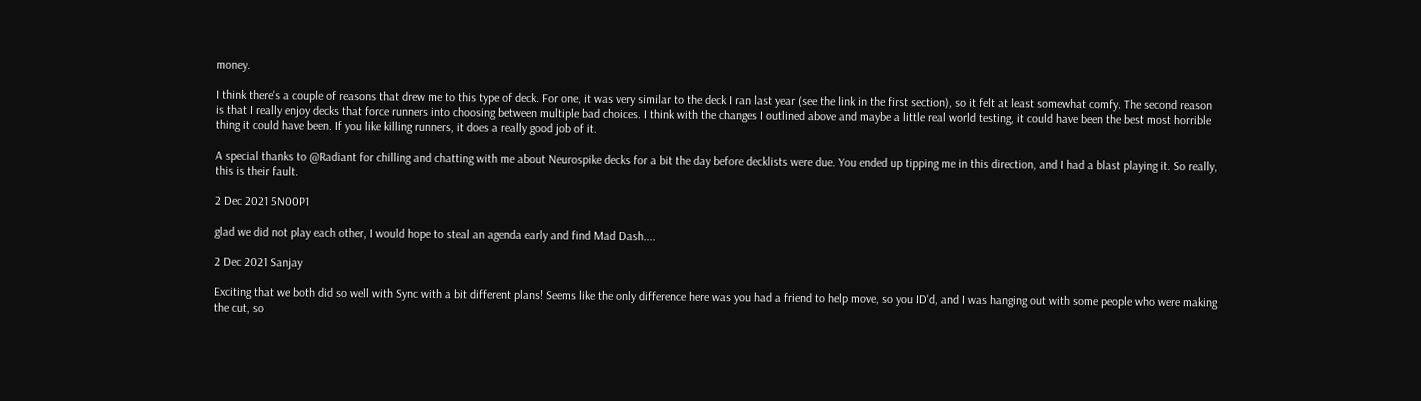money.

I think there's a couple of reasons that drew me to this type of deck. For one, it was very similar to the deck I ran last year (see the link in the first section), so it felt at least somewhat comfy. The second reason is that I really enjoy decks that force runners into choosing between multiple bad choices. I think with the changes I outlined above and maybe a little real world testing, it could have been the best most horrible thing it could have been. If you like killing runners, it does a really good job of it.

A special thanks to @Radiant for chilling and chatting with me about Neurospike decks for a bit the day before decklists were due. You ended up tipping me in this direction, and I had a blast playing it. So really, this is their fault.

2 Dec 2021 5N00P1

glad we did not play each other, I would hope to steal an agenda early and find Mad Dash....

2 Dec 2021 Sanjay

Exciting that we both did so well with Sync with a bit different plans! Seems like the only difference here was you had a friend to help move, so you ID'd, and I was hanging out with some people who were making the cut, so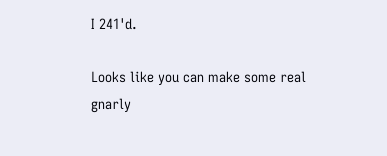I 241'd.

Looks like you can make some real gnarly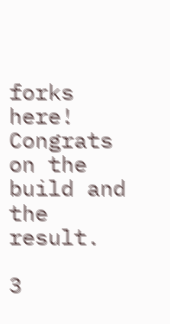forks here! Congrats on the build and the result.

3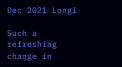Dec 2021 Longi

Such a refreshing change in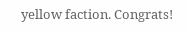yellow faction. Congrats!